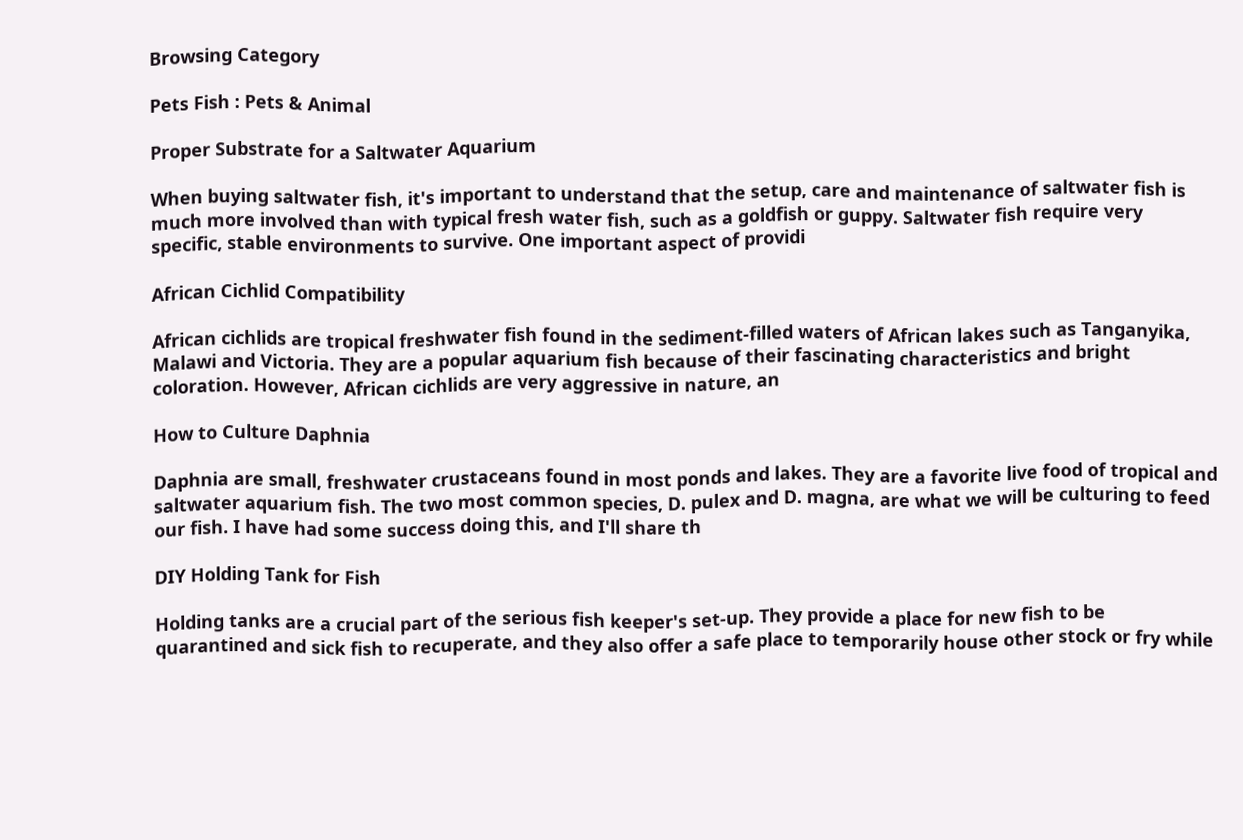Browsing Category

Pets Fish : Pets & Animal

Proper Substrate for a Saltwater Aquarium

When buying saltwater fish, it's important to understand that the setup, care and maintenance of saltwater fish is much more involved than with typical fresh water fish, such as a goldfish or guppy. Saltwater fish require very specific, stable environments to survive. One important aspect of providi

African Cichlid Compatibility

African cichlids are tropical freshwater fish found in the sediment-filled waters of African lakes such as Tanganyika, Malawi and Victoria. They are a popular aquarium fish because of their fascinating characteristics and bright coloration. However, African cichlids are very aggressive in nature, an

How to Culture Daphnia

Daphnia are small, freshwater crustaceans found in most ponds and lakes. They are a favorite live food of tropical and saltwater aquarium fish. The two most common species, D. pulex and D. magna, are what we will be culturing to feed our fish. I have had some success doing this, and I'll share th

DIY Holding Tank for Fish

Holding tanks are a crucial part of the serious fish keeper's set-up. They provide a place for new fish to be quarantined and sick fish to recuperate, and they also offer a safe place to temporarily house other stock or fry while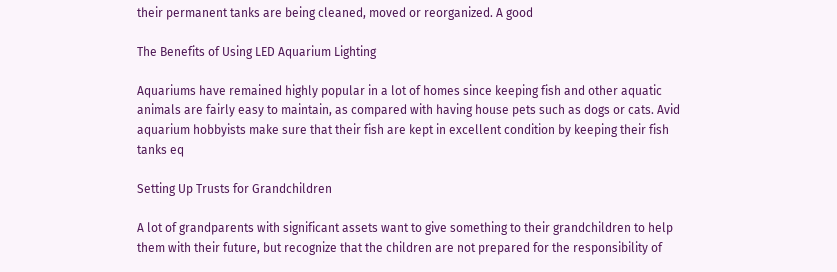their permanent tanks are being cleaned, moved or reorganized. A good

The Benefits of Using LED Aquarium Lighting

Aquariums have remained highly popular in a lot of homes since keeping fish and other aquatic animals are fairly easy to maintain, as compared with having house pets such as dogs or cats. Avid aquarium hobbyists make sure that their fish are kept in excellent condition by keeping their fish tanks eq

Setting Up Trusts for Grandchildren

A lot of grandparents with significant assets want to give something to their grandchildren to help them with their future, but recognize that the children are not prepared for the responsibility of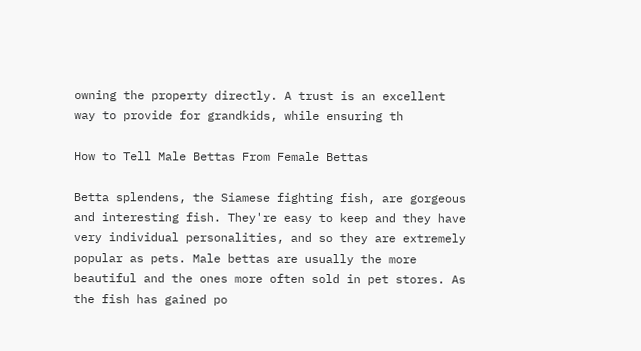owning the property directly. A trust is an excellent way to provide for grandkids, while ensuring th

How to Tell Male Bettas From Female Bettas

Betta splendens, the Siamese fighting fish, are gorgeous and interesting fish. They're easy to keep and they have very individual personalities, and so they are extremely popular as pets. Male bettas are usually the more beautiful and the ones more often sold in pet stores. As the fish has gained po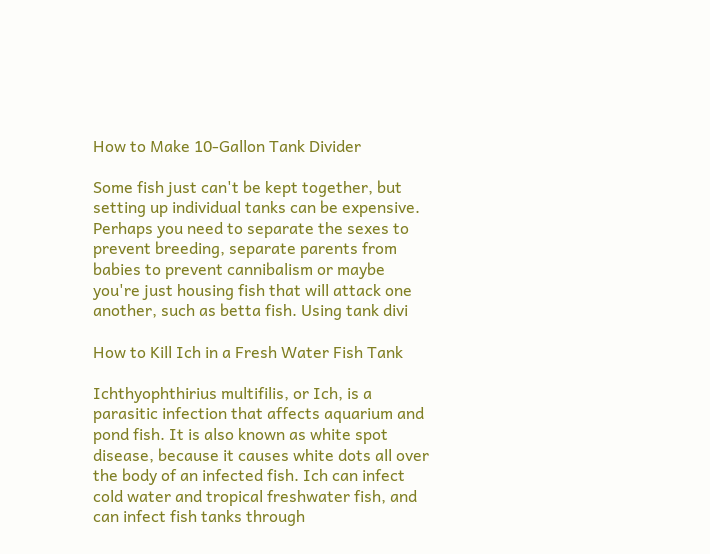How to Make 10-Gallon Tank Divider

Some fish just can't be kept together, but setting up individual tanks can be expensive. Perhaps you need to separate the sexes to prevent breeding, separate parents from babies to prevent cannibalism or maybe you're just housing fish that will attack one another, such as betta fish. Using tank divi

How to Kill Ich in a Fresh Water Fish Tank

Ichthyophthirius multifilis, or Ich, is a parasitic infection that affects aquarium and pond fish. It is also known as white spot disease, because it causes white dots all over the body of an infected fish. Ich can infect cold water and tropical freshwater fish, and can infect fish tanks through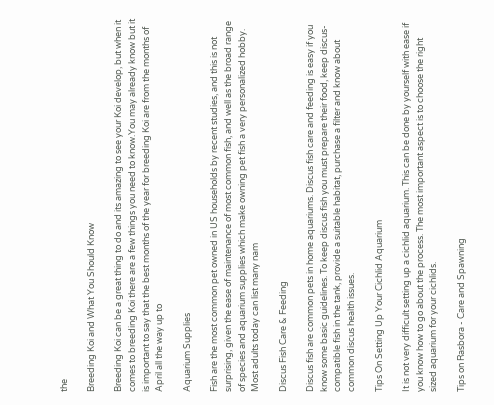the

Breeding Koi and What You Should Know

Breeding Koi can be a great thing to do and its amazing to see your Koi develop, but when it comes to breeding Koi there are a few things you need to know.You may already know but it is important to say that the best months of the year for breeding Koi are from the months of April all the way up to

Aquarium Supplies

Fish are the most common pet owned in US households by recent studies, and this is not surprising, given the ease of maintenance of most common fish, and well as the broad range of species and aquarium supplies which make owning pet fish a very personalized hobby. Most adults today can list many nam

Discus Fish Care & Feeding

Discus fish are common pets in home aquariums. Discus fish care and feeding is easy if you know some basic guidelines. To keep discus fish you must prepare their food, keep discus-compatible fish in the tank, provide a suitable habitat, purchase a filter and know about common discus health issues.

Tips On Setting Up Your Cichlid Aquarium

It is not very difficult setting up a cichlid aquarium. This can be done by yourself with ease if you know how to go about the process. The most important aspect is to choose the right sized aquarium for your cichlids.

Tips on Rasbora - Care and Spawning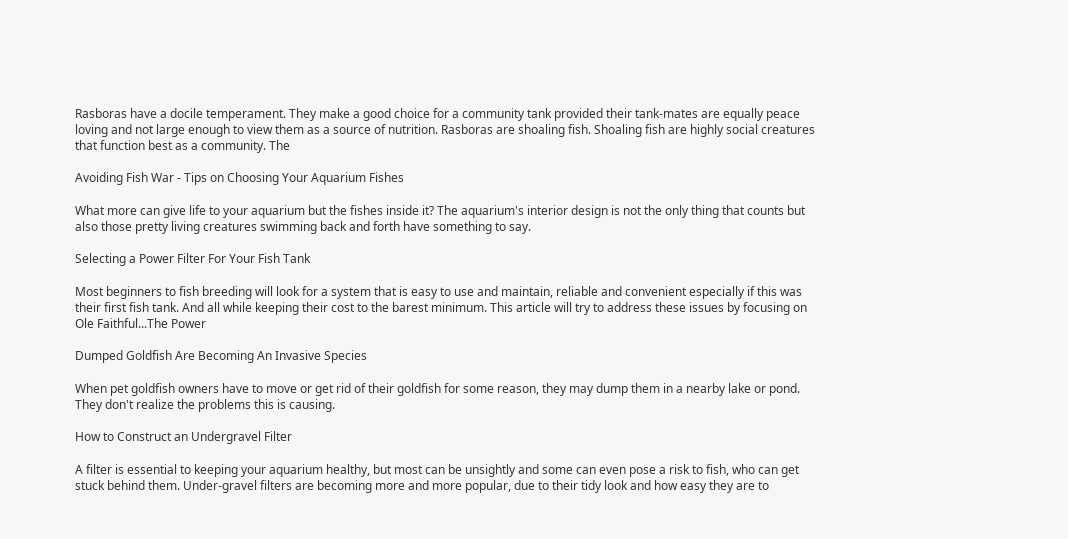Rasboras have a docile temperament. They make a good choice for a community tank provided their tank-mates are equally peace loving and not large enough to view them as a source of nutrition. Rasboras are shoaling fish. Shoaling fish are highly social creatures that function best as a community. The

Avoiding Fish War - Tips on Choosing Your Aquarium Fishes

What more can give life to your aquarium but the fishes inside it? The aquarium's interior design is not the only thing that counts but also those pretty living creatures swimming back and forth have something to say.

Selecting a Power Filter For Your Fish Tank

Most beginners to fish breeding will look for a system that is easy to use and maintain, reliable and convenient especially if this was their first fish tank. And all while keeping their cost to the barest minimum. This article will try to address these issues by focusing on Ole Faithful...The Power

Dumped Goldfish Are Becoming An Invasive Species

When pet goldfish owners have to move or get rid of their goldfish for some reason, they may dump them in a nearby lake or pond. They don't realize the problems this is causing.

How to Construct an Undergravel Filter

A filter is essential to keeping your aquarium healthy, but most can be unsightly and some can even pose a risk to fish, who can get stuck behind them. Under-gravel filters are becoming more and more popular, due to their tidy look and how easy they are to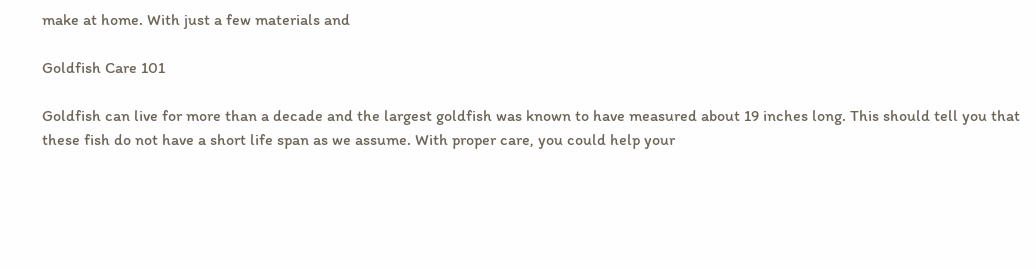make at home. With just a few materials and

Goldfish Care 101

Goldfish can live for more than a decade and the largest goldfish was known to have measured about 19 inches long. This should tell you that these fish do not have a short life span as we assume. With proper care, you could help your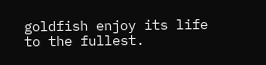goldfish enjoy its life to the fullest.